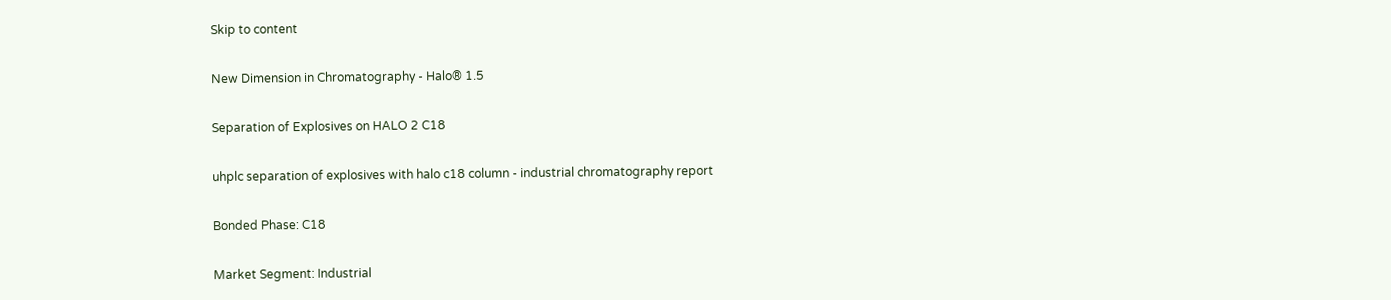Skip to content

New Dimension in Chromatography - Halo® 1.5

Separation of Explosives on HALO 2 C18

uhplc separation of explosives with halo c18 column - industrial chromatography report

Bonded Phase: C18

Market Segment: Industrial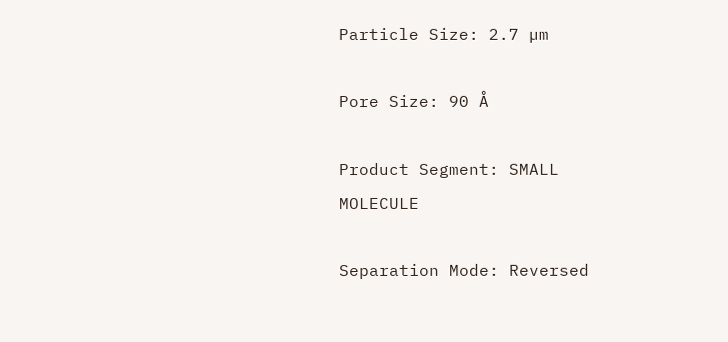Particle Size: 2.7 µm

Pore Size: 90 Å

Product Segment: SMALL MOLECULE

Separation Mode: Reversed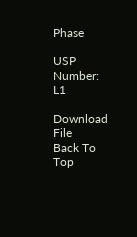Phase

USP Number: L1

Download File
Back To Top